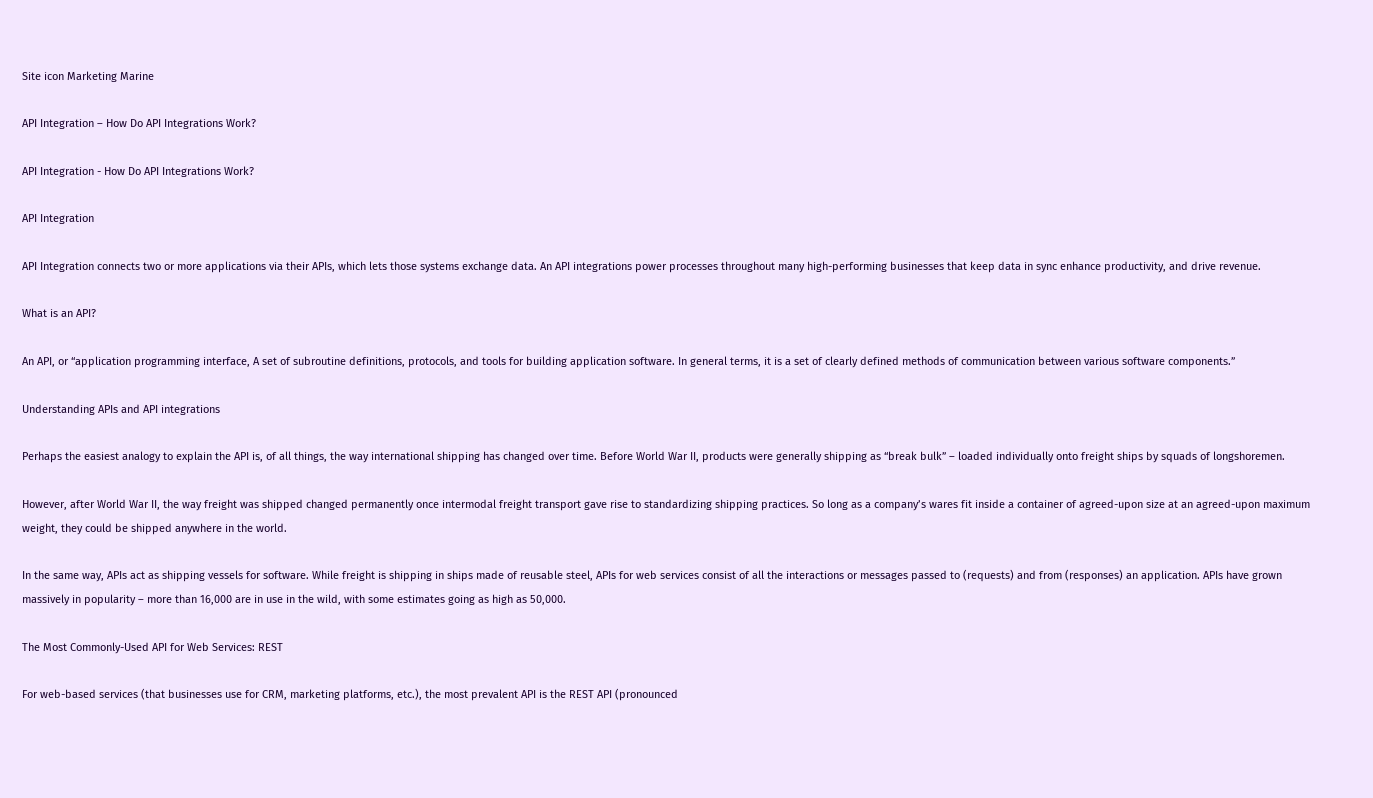Site icon Marketing Marine

API Integration – How Do API Integrations Work?

API Integration - How Do API Integrations Work?

API Integration

API Integration connects two or more applications via their APIs, which lets those systems exchange data. An API integrations power processes throughout many high-performing businesses that keep data in sync enhance productivity, and drive revenue.

What is an API?

An API, or “application programming interface, A set of subroutine definitions, protocols, and tools for building application software. In general terms, it is a set of clearly defined methods of communication between various software components.”

Understanding APIs and API integrations

Perhaps the easiest analogy to explain the API is, of all things, the way international shipping has changed over time. Before World War II, products were generally shipping as “break bulk” – loaded individually onto freight ships by squads of longshoremen.

However, after World War II, the way freight was shipped changed permanently once intermodal freight transport gave rise to standardizing shipping practices. So long as a company’s wares fit inside a container of agreed-upon size at an agreed-upon maximum weight, they could be shipped anywhere in the world.

In the same way, APIs act as shipping vessels for software. While freight is shipping in ships made of reusable steel, APIs for web services consist of all the interactions or messages passed to (requests) and from (responses) an application. APIs have grown massively in popularity – more than 16,000 are in use in the wild, with some estimates going as high as 50,000.

The Most Commonly-Used API for Web Services: REST

For web-based services (that businesses use for CRM, marketing platforms, etc.), the most prevalent API is the REST API (pronounced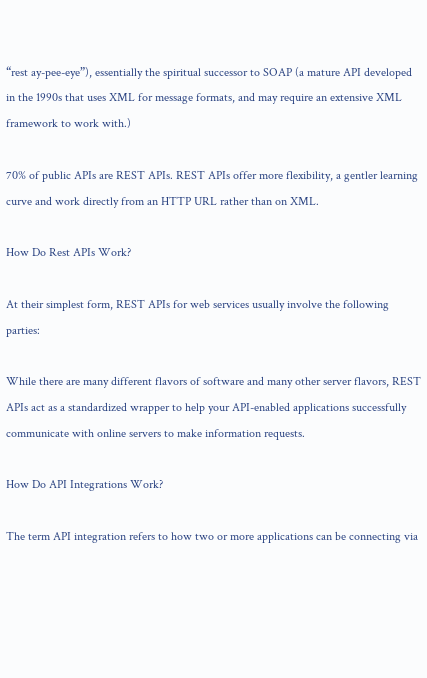“rest ay-pee-eye”), essentially the spiritual successor to SOAP (a mature API developed in the 1990s that uses XML for message formats, and may require an extensive XML framework to work with.)

70% of public APIs are REST APIs. REST APIs offer more flexibility, a gentler learning curve and work directly from an HTTP URL rather than on XML.

How Do Rest APIs Work?

At their simplest form, REST APIs for web services usually involve the following parties:

While there are many different flavors of software and many other server flavors, REST APIs act as a standardized wrapper to help your API-enabled applications successfully communicate with online servers to make information requests.

How Do API Integrations Work?

The term API integration refers to how two or more applications can be connecting via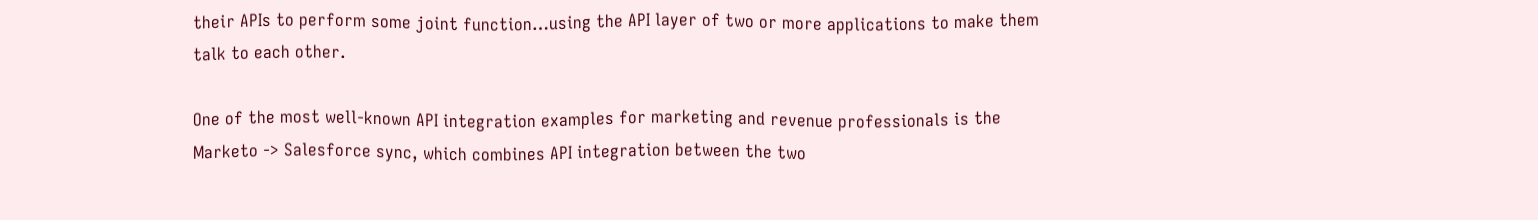their APIs to perform some joint function…using the API layer of two or more applications to make them talk to each other.

One of the most well-known API integration examples for marketing and revenue professionals is the Marketo -> Salesforce sync, which combines API integration between the two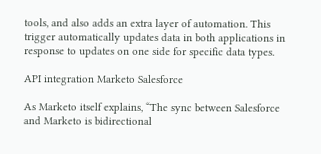tools, and also adds an extra layer of automation. This trigger automatically updates data in both applications in response to updates on one side for specific data types.

API integration Marketo Salesforce

As Marketo itself explains, “The sync between Salesforce and Marketo is bidirectional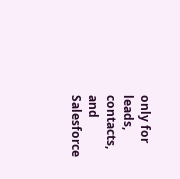only for leads, contacts, and Salesforce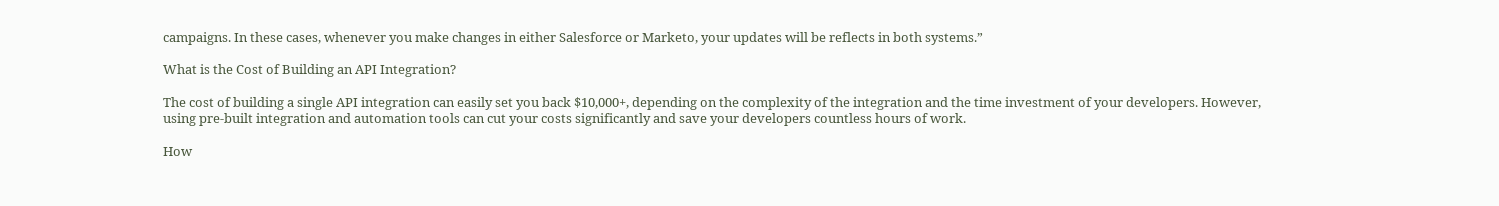campaigns. In these cases, whenever you make changes in either Salesforce or Marketo, your updates will be reflects in both systems.”

What is the Cost of Building an API Integration?

The cost of building a single API integration can easily set you back $10,000+, depending on the complexity of the integration and the time investment of your developers. However, using pre-built integration and automation tools can cut your costs significantly and save your developers countless hours of work.

How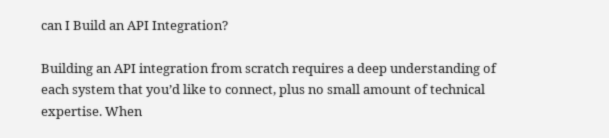can I Build an API Integration?

Building an API integration from scratch requires a deep understanding of each system that you’d like to connect, plus no small amount of technical expertise. When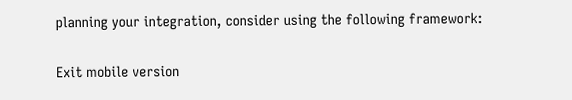planning your integration, consider using the following framework:

Exit mobile version